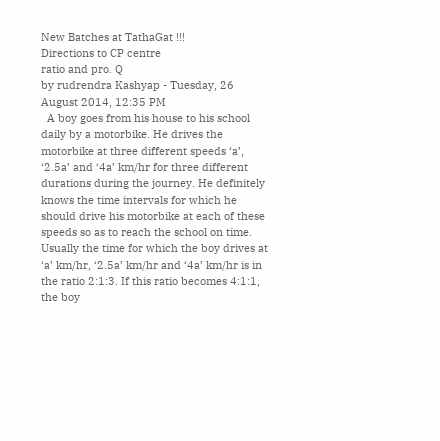New Batches at TathaGat !!!               Directions to CP centre
ratio and pro. Q
by rudrendra Kashyap - Tuesday, 26 August 2014, 12:35 PM
  A boy goes from his house to his school daily by a motorbike. He drives the motorbike at three different speeds ‘a’, ‘2.5a’ and ‘4a’ km/hr for three different durations during the journey. He definitely knows the time intervals for which he should drive his motorbike at each of these speeds so as to reach the school on time.
Usually the time for which the boy drives at ‘a’ km/hr, ‘2.5a’ km/hr and ‘4a’ km/hr is in the ratio 2:1:3. If this ratio becomes 4:1:1, the boy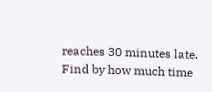reaches 30 minutes late. Find by how much time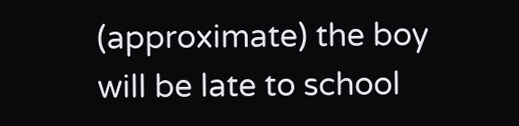(approximate) the boy will be late to school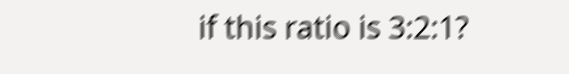if this ratio is 3:2:1?